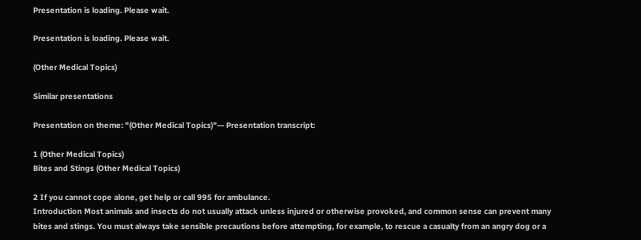Presentation is loading. Please wait.

Presentation is loading. Please wait.

(Other Medical Topics)

Similar presentations

Presentation on theme: "(Other Medical Topics)"— Presentation transcript:

1 (Other Medical Topics)
Bites and Stings (Other Medical Topics)

2 If you cannot cope alone, get help or call 995 for ambulance.
Introduction Most animals and insects do not usually attack unless injured or otherwise provoked, and common sense can prevent many bites and stings. You must always take sensible precautions before attempting, for example, to rescue a casualty from an angry dog or a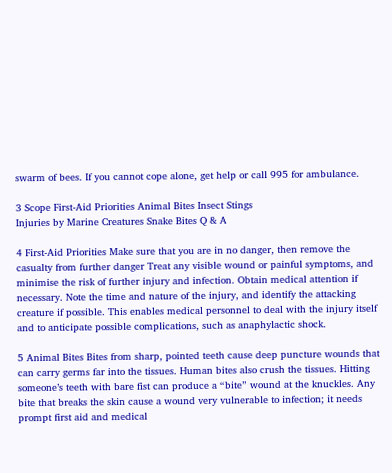swarm of bees. If you cannot cope alone, get help or call 995 for ambulance.

3 Scope First-Aid Priorities Animal Bites Insect Stings
Injuries by Marine Creatures Snake Bites Q & A

4 First-Aid Priorities Make sure that you are in no danger, then remove the casualty from further danger Treat any visible wound or painful symptoms, and minimise the risk of further injury and infection. Obtain medical attention if necessary. Note the time and nature of the injury, and identify the attacking creature if possible. This enables medical personnel to deal with the injury itself and to anticipate possible complications, such as anaphylactic shock.

5 Animal Bites Bites from sharp, pointed teeth cause deep puncture wounds that can carry germs far into the tissues. Human bites also crush the tissues. Hitting someone’s teeth with bare fist can produce a “bite” wound at the knuckles. Any bite that breaks the skin cause a wound very vulnerable to infection; it needs prompt first aid and medical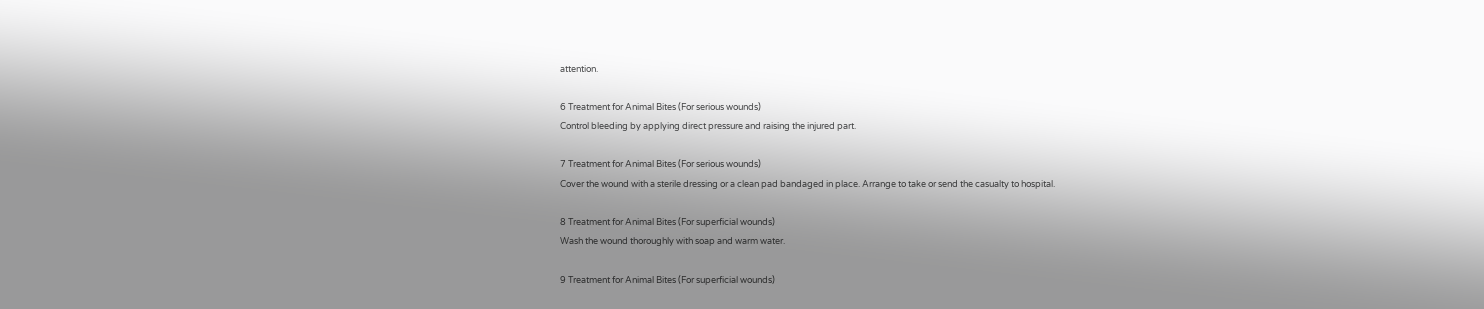attention.

6 Treatment for Animal Bites (For serious wounds)
Control bleeding by applying direct pressure and raising the injured part.

7 Treatment for Animal Bites (For serious wounds)
Cover the wound with a sterile dressing or a clean pad bandaged in place. Arrange to take or send the casualty to hospital.

8 Treatment for Animal Bites (For superficial wounds)
Wash the wound thoroughly with soap and warm water.

9 Treatment for Animal Bites (For superficial wounds)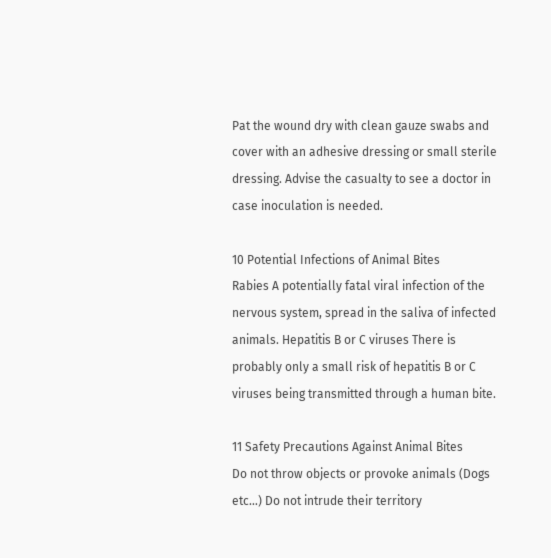Pat the wound dry with clean gauze swabs and cover with an adhesive dressing or small sterile dressing. Advise the casualty to see a doctor in case inoculation is needed.

10 Potential Infections of Animal Bites
Rabies A potentially fatal viral infection of the nervous system, spread in the saliva of infected animals. Hepatitis B or C viruses There is probably only a small risk of hepatitis B or C viruses being transmitted through a human bite.

11 Safety Precautions Against Animal Bites
Do not throw objects or provoke animals (Dogs etc…) Do not intrude their territory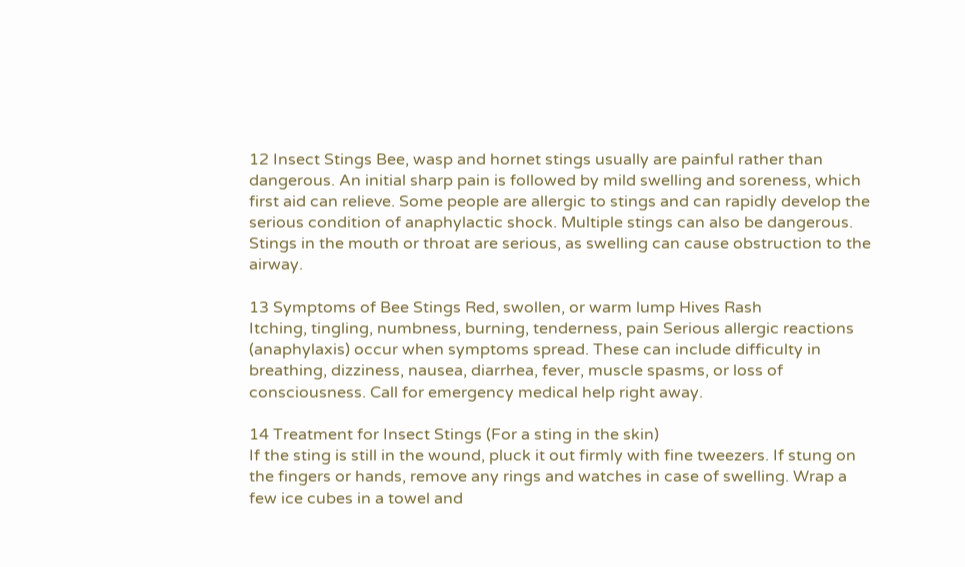12 Insect Stings Bee, wasp and hornet stings usually are painful rather than dangerous. An initial sharp pain is followed by mild swelling and soreness, which first aid can relieve. Some people are allergic to stings and can rapidly develop the serious condition of anaphylactic shock. Multiple stings can also be dangerous. Stings in the mouth or throat are serious, as swelling can cause obstruction to the airway.

13 Symptoms of Bee Stings Red, swollen, or warm lump Hives Rash
Itching, tingling, numbness, burning, tenderness, pain Serious allergic reactions (anaphylaxis) occur when symptoms spread. These can include difficulty in breathing, dizziness, nausea, diarrhea, fever, muscle spasms, or loss of consciousness. Call for emergency medical help right away.

14 Treatment for Insect Stings (For a sting in the skin)
If the sting is still in the wound, pluck it out firmly with fine tweezers. If stung on the fingers or hands, remove any rings and watches in case of swelling. Wrap a few ice cubes in a towel and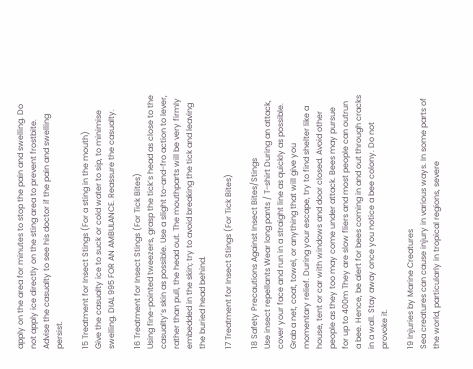apply on the area for minutes to stop the pain and swelling. Do not apply ice directly on the sting area to prevent frostbite. Advise the casualty to see his doctor if the pain and swelling persist.

15 Treatment for Insect Stings (For a sting in the mouth)
Give the casualty ice to suck or cold water to sip, to minimise swelling. DIAL 995 FOR AN AMBULANCE. Reassure the casualty.

16 Treatment for Insect Stings (For Tick Bites)
Using fine-pointed tweezers, grasp the tick’s head as close to the casualty’s skin as possible. Use a slight to-and-fro action to lever, rather than pull, the head out. The mouthparts will be very firmly embedded in the skin; try to avoid breaking the tick and leaving the buried head behind.

17 Treatment for Insect Stings (For Tick Bites)

18 Safety Precautions Against Insect Bites/Stings
Use insect repellants Wear long pants / T-shirt During an attack, cover your face and run in a straight line as quickly as possible. Grab a net, coat, towel, or anything that will give you momentary relief. During your escape, try to find shelter like a house, tent or car with windows and door closed. Avoid other people as they too may come under attack. Bees may pursue for up to 400m They are slow fliers and most people can outrun a bee. Hence, be alert for bees coming in and out through cracks in a wall. Stay away once you notice a bee colony. Do not provoke it.

19 Injuries by Marine Creatures
Sea creatures can cause injury in various ways. In some parts of the world, particularly in tropical regions, severe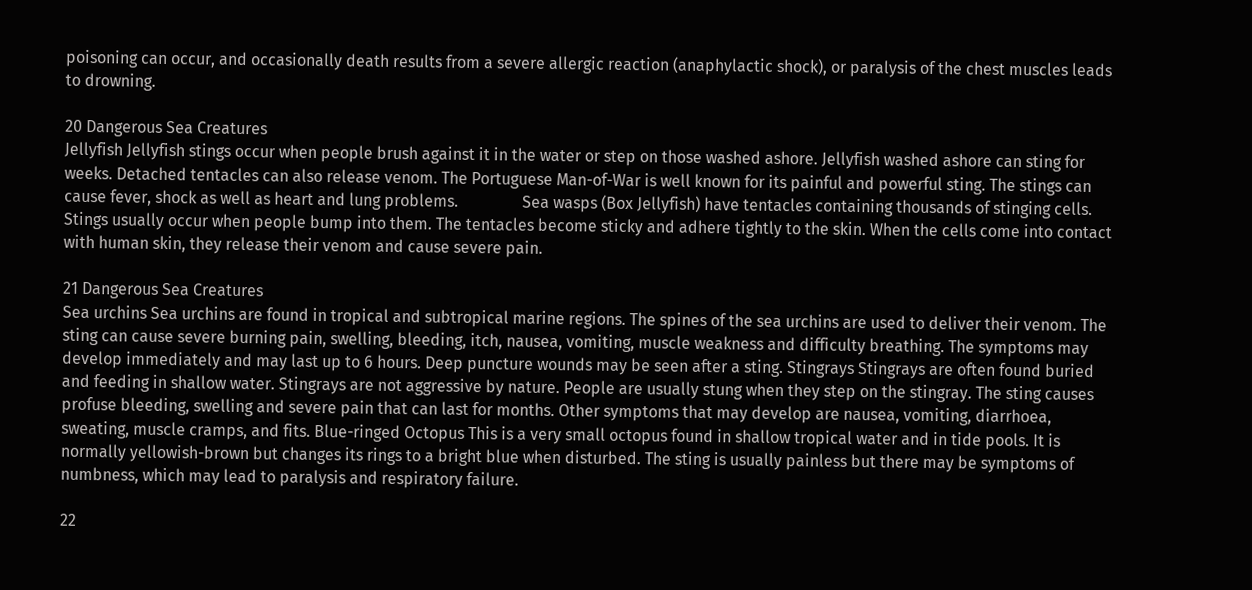poisoning can occur, and occasionally death results from a severe allergic reaction (anaphylactic shock), or paralysis of the chest muscles leads to drowning.

20 Dangerous Sea Creatures
Jellyfish Jellyfish stings occur when people brush against it in the water or step on those washed ashore. Jellyfish washed ashore can sting for weeks. Detached tentacles can also release venom. The Portuguese Man-of-War is well known for its painful and powerful sting. The stings can cause fever, shock as well as heart and lung problems.                Sea wasps (Box Jellyfish) have tentacles containing thousands of stinging cells. Stings usually occur when people bump into them. The tentacles become sticky and adhere tightly to the skin. When the cells come into contact with human skin, they release their venom and cause severe pain.

21 Dangerous Sea Creatures
Sea urchins Sea urchins are found in tropical and subtropical marine regions. The spines of the sea urchins are used to deliver their venom. The sting can cause severe burning pain, swelling, bleeding, itch, nausea, vomiting, muscle weakness and difficulty breathing. The symptoms may develop immediately and may last up to 6 hours. Deep puncture wounds may be seen after a sting. Stingrays Stingrays are often found buried and feeding in shallow water. Stingrays are not aggressive by nature. People are usually stung when they step on the stingray. The sting causes profuse bleeding, swelling and severe pain that can last for months. Other symptoms that may develop are nausea, vomiting, diarrhoea, sweating, muscle cramps, and fits. Blue-ringed Octopus This is a very small octopus found in shallow tropical water and in tide pools. It is normally yellowish-brown but changes its rings to a bright blue when disturbed. The sting is usually painless but there may be symptoms of numbness, which may lead to paralysis and respiratory failure.

22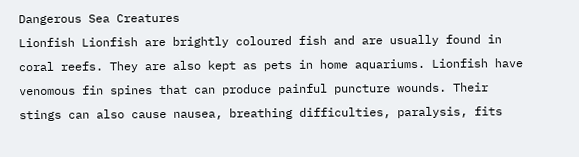Dangerous Sea Creatures
Lionfish Lionfish are brightly coloured fish and are usually found in coral reefs. They are also kept as pets in home aquariums. Lionfish have venomous fin spines that can produce painful puncture wounds. Their stings can also cause nausea, breathing difficulties, paralysis, fits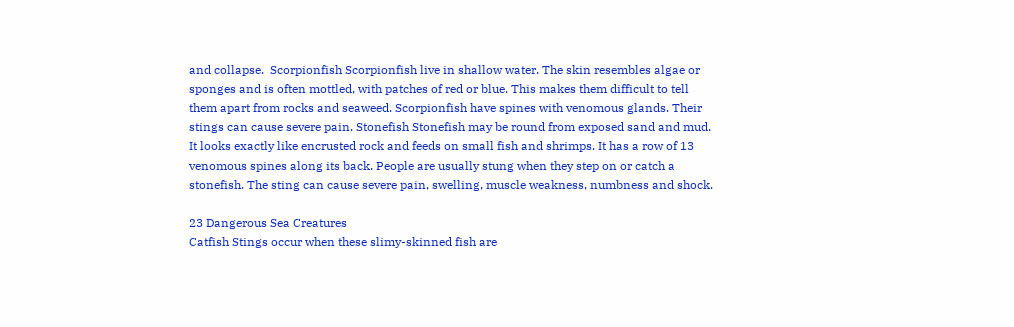and collapse.  Scorpionfish Scorpionfish live in shallow water. The skin resembles algae or sponges and is often mottled, with patches of red or blue. This makes them difficult to tell them apart from rocks and seaweed. Scorpionfish have spines with venomous glands. Their stings can cause severe pain. Stonefish Stonefish may be round from exposed sand and mud. It looks exactly like encrusted rock and feeds on small fish and shrimps. It has a row of 13 venomous spines along its back. People are usually stung when they step on or catch a stonefish. The sting can cause severe pain, swelling, muscle weakness, numbness and shock.

23 Dangerous Sea Creatures
Catfish Stings occur when these slimy-skinned fish are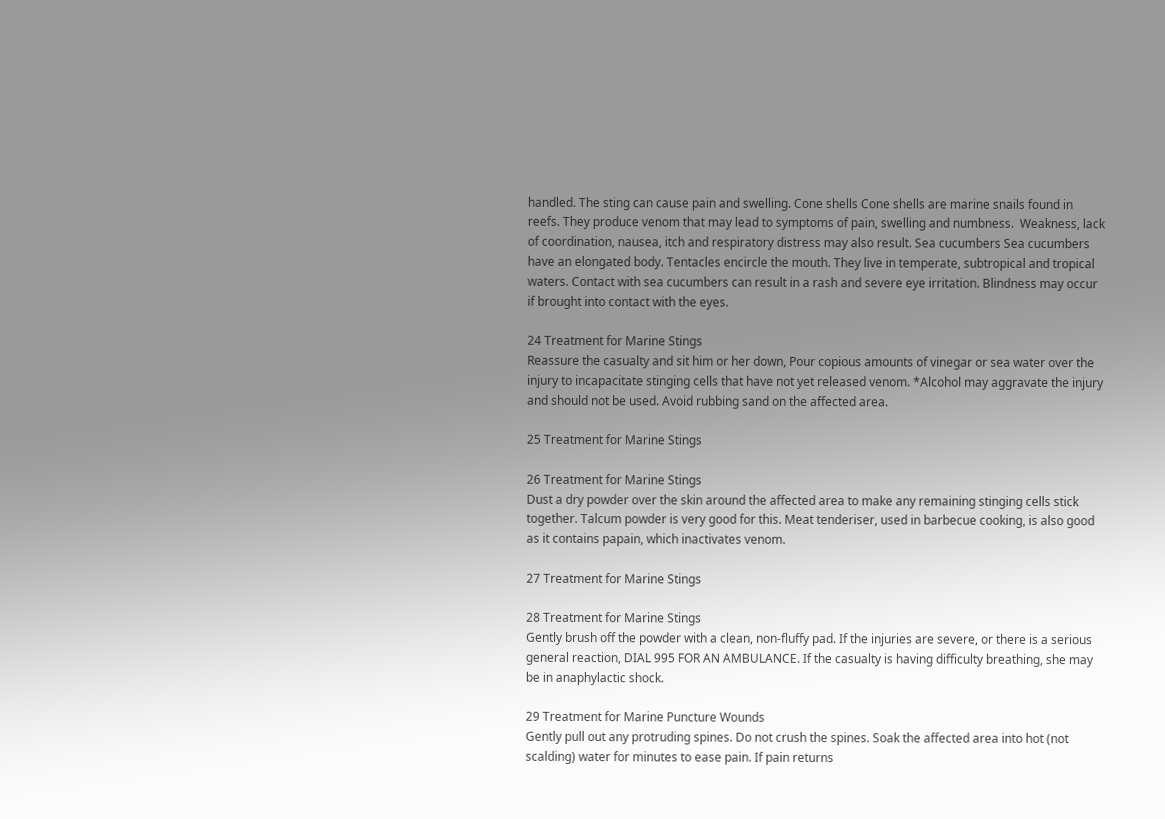handled. The sting can cause pain and swelling. Cone shells Cone shells are marine snails found in reefs. They produce venom that may lead to symptoms of pain, swelling and numbness.  Weakness, lack of coordination, nausea, itch and respiratory distress may also result. Sea cucumbers Sea cucumbers have an elongated body. Tentacles encircle the mouth. They live in temperate, subtropical and tropical waters. Contact with sea cucumbers can result in a rash and severe eye irritation. Blindness may occur if brought into contact with the eyes.

24 Treatment for Marine Stings
Reassure the casualty and sit him or her down, Pour copious amounts of vinegar or sea water over the injury to incapacitate stinging cells that have not yet released venom. *Alcohol may aggravate the injury and should not be used. Avoid rubbing sand on the affected area.

25 Treatment for Marine Stings

26 Treatment for Marine Stings
Dust a dry powder over the skin around the affected area to make any remaining stinging cells stick together. Talcum powder is very good for this. Meat tenderiser, used in barbecue cooking, is also good as it contains papain, which inactivates venom.

27 Treatment for Marine Stings

28 Treatment for Marine Stings
Gently brush off the powder with a clean, non-fluffy pad. If the injuries are severe, or there is a serious general reaction, DIAL 995 FOR AN AMBULANCE. If the casualty is having difficulty breathing, she may be in anaphylactic shock.

29 Treatment for Marine Puncture Wounds
Gently pull out any protruding spines. Do not crush the spines. Soak the affected area into hot (not scalding) water for minutes to ease pain. If pain returns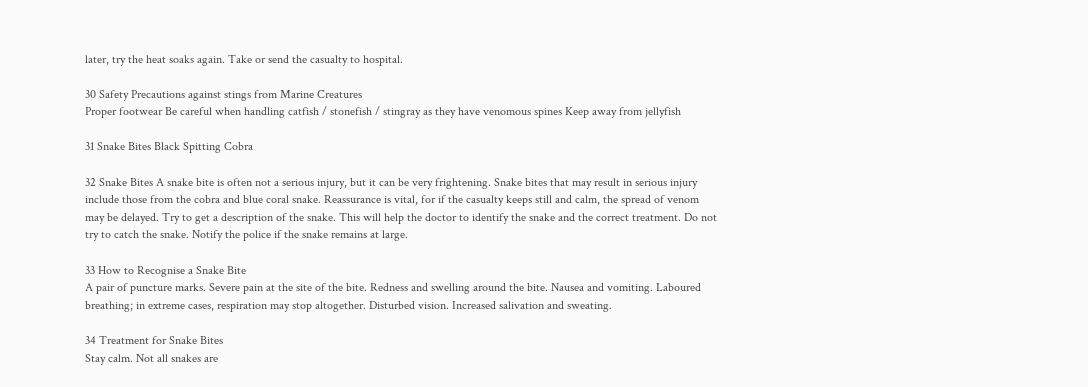later, try the heat soaks again. Take or send the casualty to hospital.

30 Safety Precautions against stings from Marine Creatures
Proper footwear Be careful when handling catfish / stonefish / stingray as they have venomous spines Keep away from jellyfish

31 Snake Bites Black Spitting Cobra

32 Snake Bites A snake bite is often not a serious injury, but it can be very frightening. Snake bites that may result in serious injury include those from the cobra and blue coral snake. Reassurance is vital, for if the casualty keeps still and calm, the spread of venom may be delayed. Try to get a description of the snake. This will help the doctor to identify the snake and the correct treatment. Do not try to catch the snake. Notify the police if the snake remains at large.

33 How to Recognise a Snake Bite
A pair of puncture marks. Severe pain at the site of the bite. Redness and swelling around the bite. Nausea and vomiting. Laboured breathing; in extreme cases, respiration may stop altogether. Disturbed vision. Increased salivation and sweating.

34 Treatment for Snake Bites
Stay calm. Not all snakes are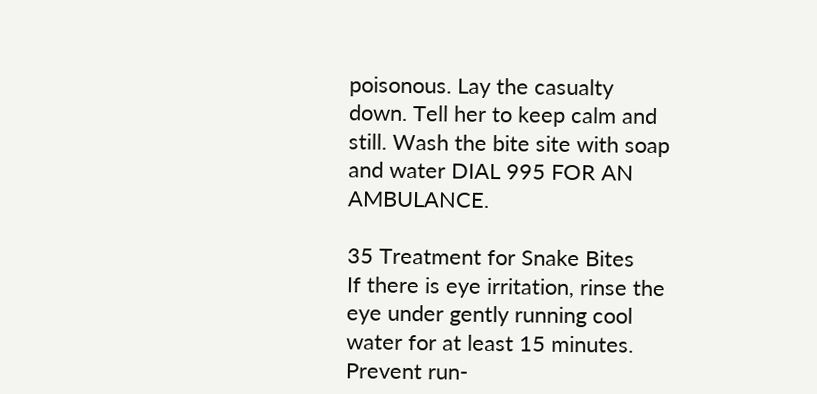poisonous. Lay the casualty down. Tell her to keep calm and still. Wash the bite site with soap and water DIAL 995 FOR AN AMBULANCE.

35 Treatment for Snake Bites
If there is eye irritation, rinse the eye under gently running cool water for at least 15 minutes. Prevent run-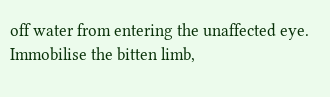off water from entering the unaffected eye. Immobilise the bitten limb,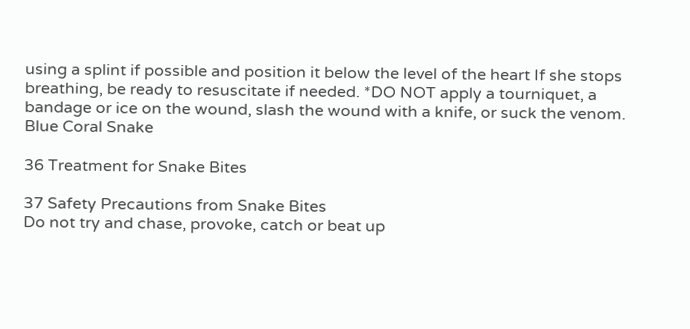using a splint if possible and position it below the level of the heart If she stops breathing, be ready to resuscitate if needed. *DO NOT apply a tourniquet, a bandage or ice on the wound, slash the wound with a knife, or suck the venom. Blue Coral Snake

36 Treatment for Snake Bites

37 Safety Precautions from Snake Bites
Do not try and chase, provoke, catch or beat up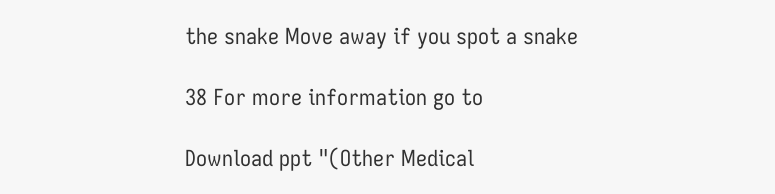the snake Move away if you spot a snake

38 For more information go to

Download ppt "(Other Medical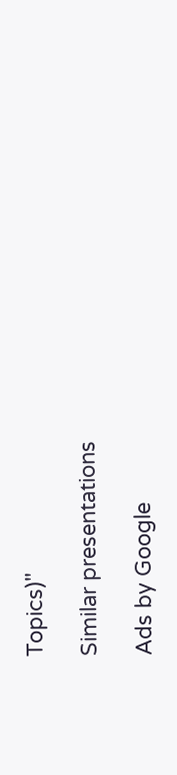Topics)"

Similar presentations

Ads by Google